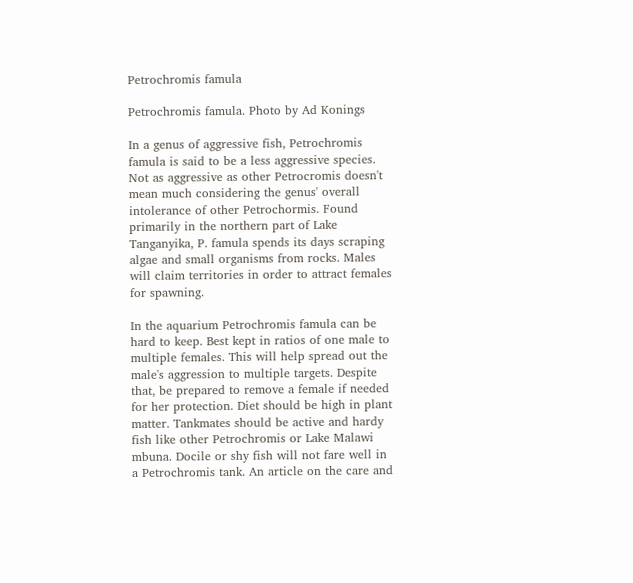Petrochromis famula

Petrochromis famula. Photo by Ad Konings

In a genus of aggressive fish, Petrochromis famula is said to be a less aggressive species. Not as aggressive as other Petrocromis doesn't mean much considering the genus' overall intolerance of other Petrochormis. Found primarily in the northern part of Lake Tanganyika, P. famula spends its days scraping algae and small organisms from rocks. Males will claim territories in order to attract females for spawning.

In the aquarium Petrochromis famula can be hard to keep. Best kept in ratios of one male to multiple females. This will help spread out the male's aggression to multiple targets. Despite that, be prepared to remove a female if needed for her protection. Diet should be high in plant matter. Tankmates should be active and hardy fish like other Petrochromis or Lake Malawi mbuna. Docile or shy fish will not fare well in a Petrochromis tank. An article on the care and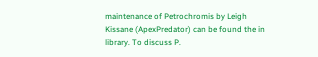maintenance of Petrochromis by Leigh Kissane (ApexPredator) can be found the in library. To discuss P.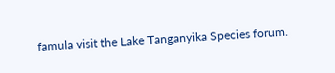famula visit the Lake Tanganyika Species forum.